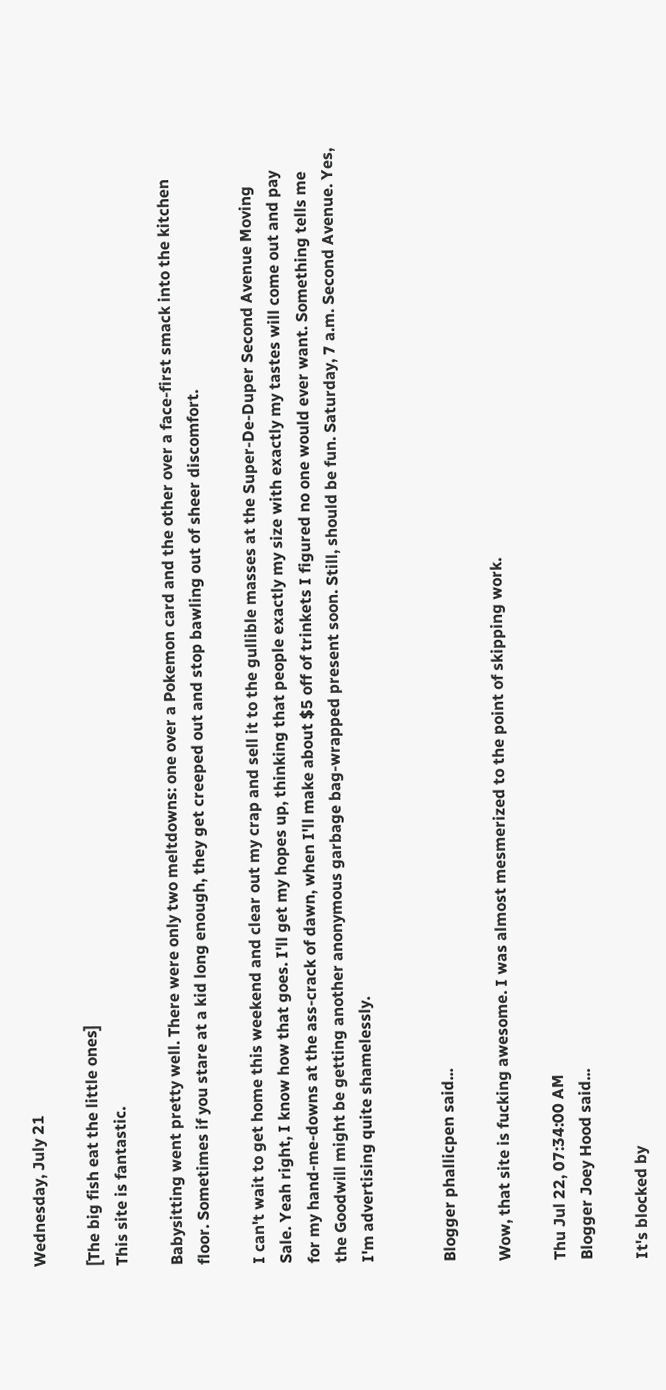Wednesday, July 21

[The big fish eat the little ones]
This site is fantastic.

Babysitting went pretty well. There were only two meltdowns: one over a Pokemon card and the other over a face-first smack into the kitchen floor. Sometimes if you stare at a kid long enough, they get creeped out and stop bawling out of sheer discomfort.

I can't wait to get home this weekend and clear out my crap and sell it to the gullible masses at the Super-De-Duper Second Avenue Moving Sale. Yeah right, I know how that goes. I'll get my hopes up, thinking that people exactly my size with exactly my tastes will come out and pay for my hand-me-downs at the ass-crack of dawn, when I'll make about $5 off of trinkets I figured no one would ever want. Something tells me the Goodwill might be getting another anonymous garbage bag-wrapped present soon. Still, should be fun. Saturday, 7 a.m. Second Avenue. Yes, I'm advertising quite shamelessly.


Blogger phallicpen said...

Wow, that site is fucking awesome. I was almost mesmerized to the point of skipping work.

Thu Jul 22, 07:34:00 AM
Blogger Joey Hood said...

It's blocked by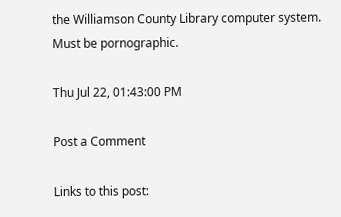the Williamson County Library computer system. Must be pornographic.

Thu Jul 22, 01:43:00 PM

Post a Comment

Links to this post: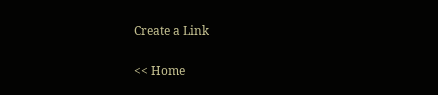Create a Link

<< Home